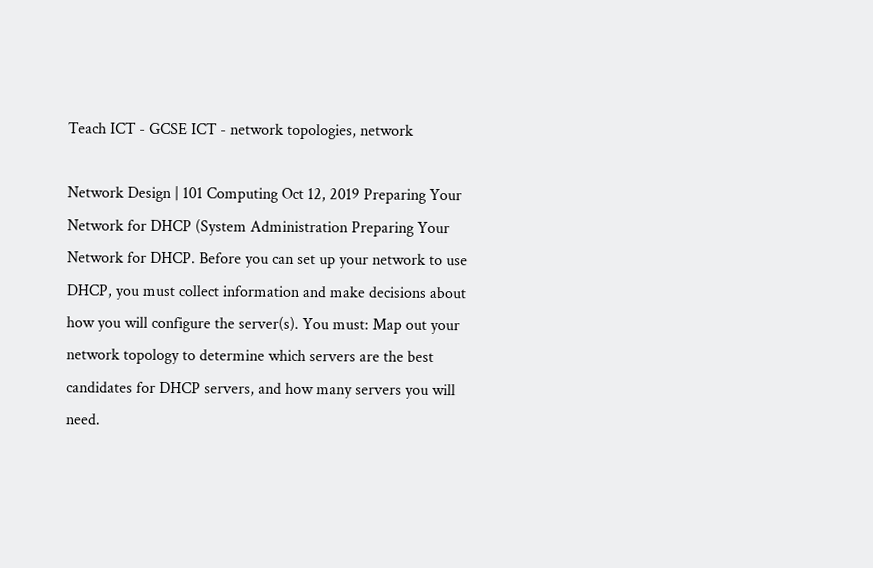Teach ICT - GCSE ICT - network topologies, network

Network Design | 101 Computing Oct 12, 2019 Preparing Your Network for DHCP (System Administration Preparing Your Network for DHCP. Before you can set up your network to use DHCP, you must collect information and make decisions about how you will configure the server(s). You must: Map out your network topology to determine which servers are the best candidates for DHCP servers, and how many servers you will need.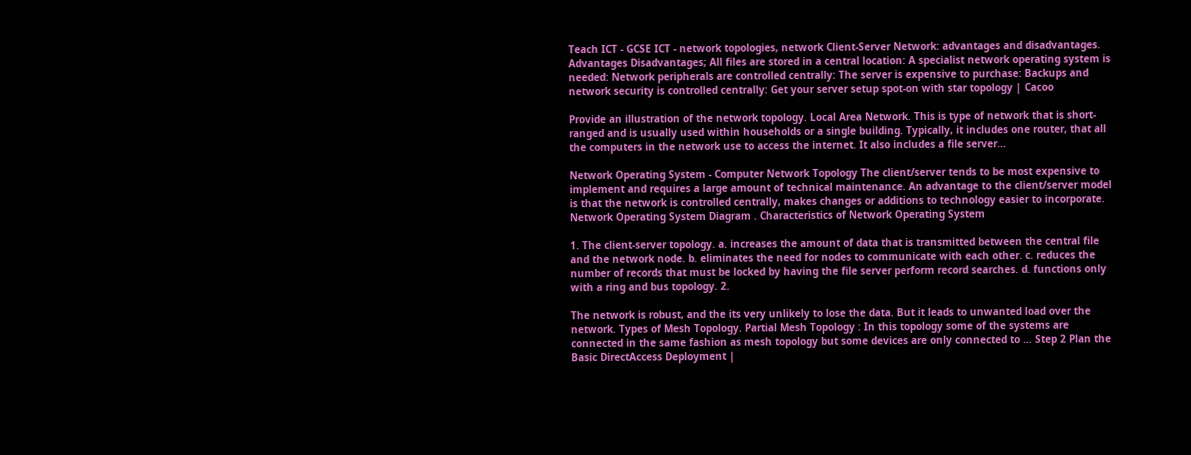Teach ICT - GCSE ICT - network topologies, network Client-Server Network: advantages and disadvantages. Advantages Disadvantages; All files are stored in a central location: A specialist network operating system is needed: Network peripherals are controlled centrally: The server is expensive to purchase: Backups and network security is controlled centrally: Get your server setup spot-on with star topology | Cacoo

Provide an illustration of the network topology. Local Area Network. This is type of network that is short-ranged and is usually used within households or a single building. Typically, it includes one router, that all the computers in the network use to access the internet. It also includes a file server…

Network Operating System - Computer Network Topology The client/server tends to be most expensive to implement and requires a large amount of technical maintenance. An advantage to the client/server model is that the network is controlled centrally, makes changes or additions to technology easier to incorporate. Network Operating System Diagram . Characteristics of Network Operating System

1. The client-server topology. a. increases the amount of data that is transmitted between the central file and the network node. b. eliminates the need for nodes to communicate with each other. c. reduces the number of records that must be locked by having the file server perform record searches. d. functions only with a ring and bus topology. 2.

The network is robust, and the its very unlikely to lose the data. But it leads to unwanted load over the network. Types of Mesh Topology. Partial Mesh Topology : In this topology some of the systems are connected in the same fashion as mesh topology but some devices are only connected to … Step 2 Plan the Basic DirectAccess Deployment |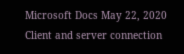Microsoft Docs May 22, 2020 Client and server connection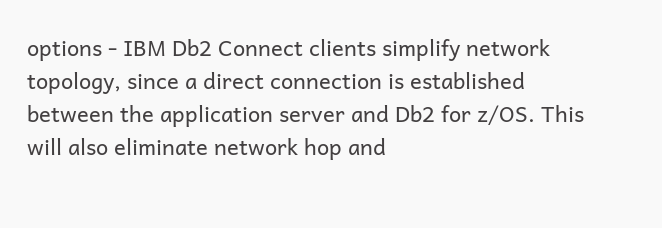options - IBM Db2 Connect clients simplify network topology, since a direct connection is established between the application server and Db2 for z/OS. This will also eliminate network hop and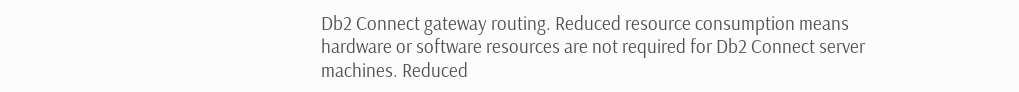Db2 Connect gateway routing. Reduced resource consumption means hardware or software resources are not required for Db2 Connect server machines. Reduced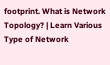footprint. What is Network Topology? | Learn Various Type of Network